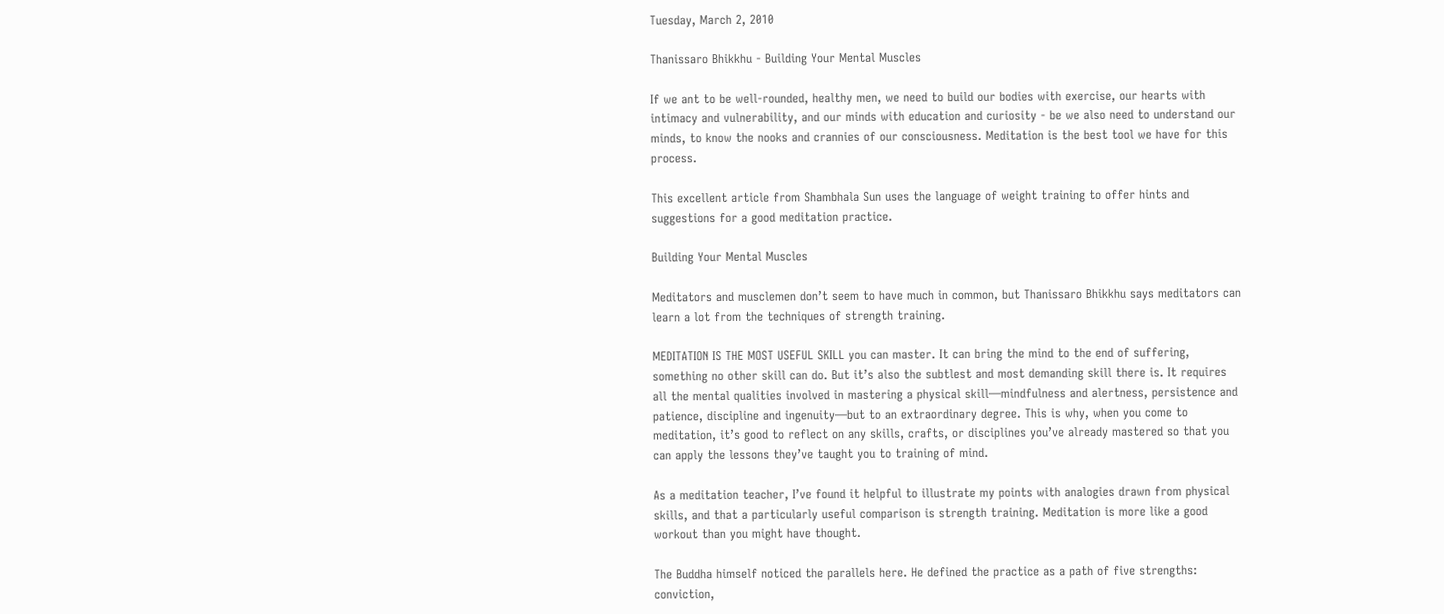Tuesday, March 2, 2010

Thanissaro Bhikkhu - Building Your Mental Muscles

If we ant to be well-rounded, healthy men, we need to build our bodies with exercise, our hearts with intimacy and vulnerability, and our minds with education and curiosity - be we also need to understand our minds, to know the nooks and crannies of our consciousness. Meditation is the best tool we have for this process.

This excellent article from Shambhala Sun uses the language of weight training to offer hints and suggestions for a good meditation practice.

Building Your Mental Muscles

Meditators and musclemen don’t seem to have much in common, but Thanissaro Bhikkhu says meditators can learn a lot from the techniques of strength training.

MEDITATION IS THE MOST USEFUL SKILL you can master. It can bring the mind to the end of suffering, something no other skill can do. But it’s also the subtlest and most demanding skill there is. It requires all the mental qualities involved in mastering a physical skill—mindfulness and alertness, persistence and patience, discipline and ingenuity—but to an extraordinary degree. This is why, when you come to meditation, it’s good to reflect on any skills, crafts, or disciplines you’ve already mastered so that you can apply the lessons they’ve taught you to training of mind.

As a meditation teacher, I’ve found it helpful to illustrate my points with analogies drawn from physical skills, and that a particularly useful comparison is strength training. Meditation is more like a good workout than you might have thought.

The Buddha himself noticed the parallels here. He defined the practice as a path of five strengths: conviction,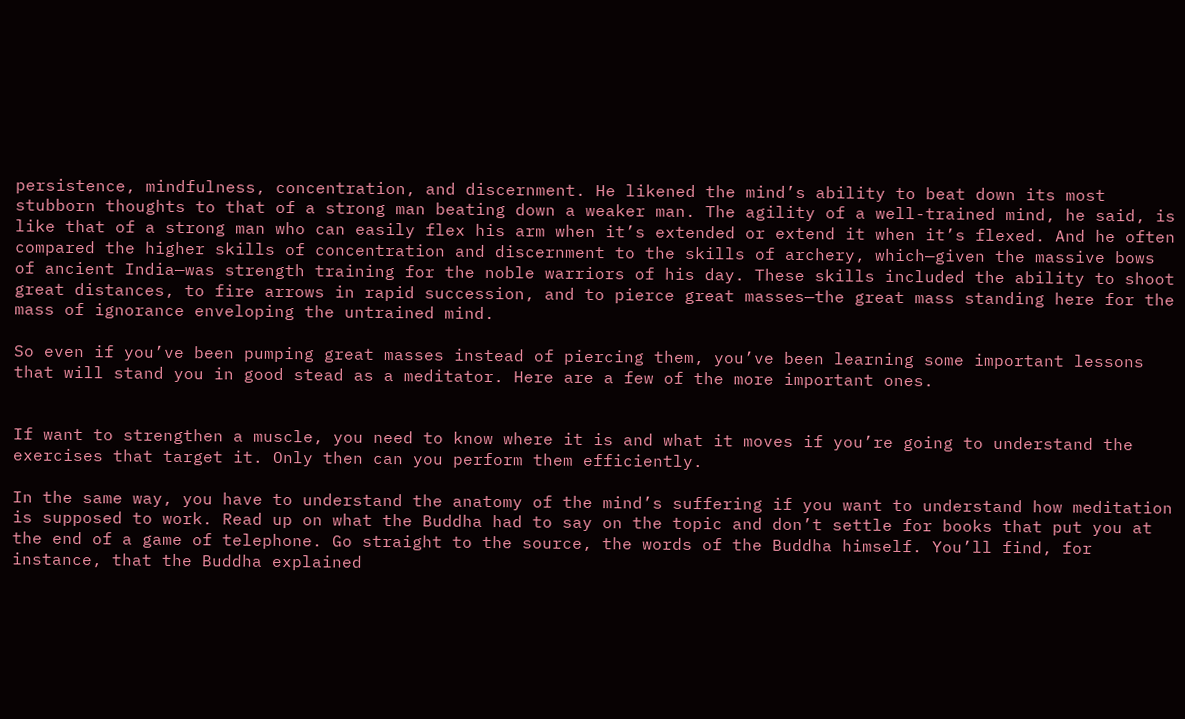persistence, mindfulness, concentration, and discernment. He likened the mind’s ability to beat down its most stubborn thoughts to that of a strong man beating down a weaker man. The agility of a well-trained mind, he said, is like that of a strong man who can easily flex his arm when it’s extended or extend it when it’s flexed. And he often compared the higher skills of concentration and discernment to the skills of archery, which—given the massive bows of ancient India—was strength training for the noble warriors of his day. These skills included the ability to shoot great distances, to fire arrows in rapid succession, and to pierce great masses—the great mass standing here for the mass of ignorance enveloping the untrained mind.

So even if you’ve been pumping great masses instead of piercing them, you’ve been learning some important lessons that will stand you in good stead as a meditator. Here are a few of the more important ones.


If want to strengthen a muscle, you need to know where it is and what it moves if you’re going to understand the exercises that target it. Only then can you perform them efficiently.

In the same way, you have to understand the anatomy of the mind’s suffering if you want to understand how meditation is supposed to work. Read up on what the Buddha had to say on the topic and don’t settle for books that put you at the end of a game of telephone. Go straight to the source, the words of the Buddha himself. You’ll find, for instance, that the Buddha explained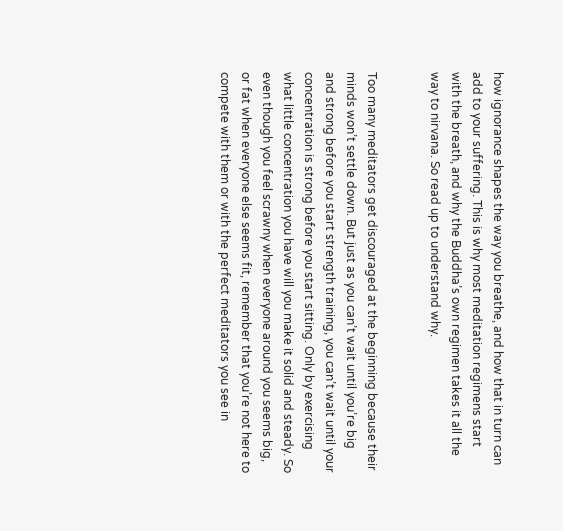how ignorance shapes the way you breathe, and how that in turn can add to your suffering. This is why most meditation regimens start with the breath, and why the Buddha’s own regimen takes it all the way to nirvana. So read up to understand why.


Too many meditators get discouraged at the beginning because their minds won’t settle down. But just as you can’t wait until you’re big and strong before you start strength training, you can’t wait until your concentration is strong before you start sitting. Only by exercising what little concentration you have will you make it solid and steady. So even though you feel scrawny when everyone around you seems big, or fat when everyone else seems fit, remember that you’re not here to compete with them or with the perfect meditators you see in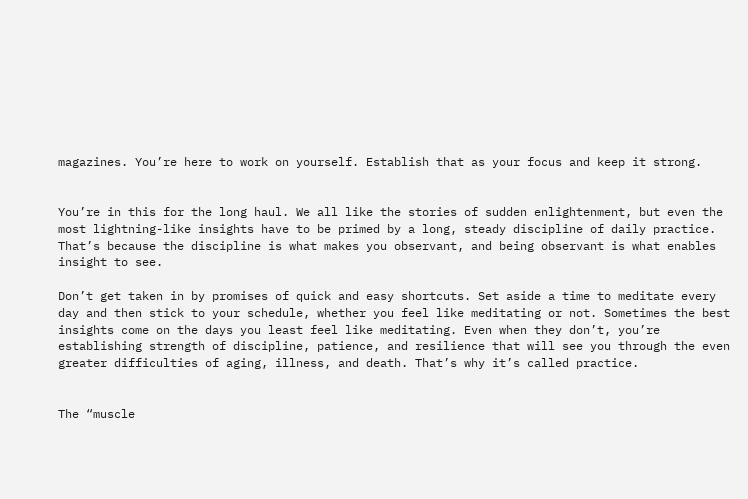magazines. You’re here to work on yourself. Establish that as your focus and keep it strong.


You’re in this for the long haul. We all like the stories of sudden enlightenment, but even the most lightning-like insights have to be primed by a long, steady discipline of daily practice. That’s because the discipline is what makes you observant, and being observant is what enables insight to see.

Don’t get taken in by promises of quick and easy shortcuts. Set aside a time to meditate every day and then stick to your schedule, whether you feel like meditating or not. Sometimes the best insights come on the days you least feel like meditating. Even when they don’t, you’re establishing strength of discipline, patience, and resilience that will see you through the even greater difficulties of aging, illness, and death. That’s why it’s called practice.


The “muscle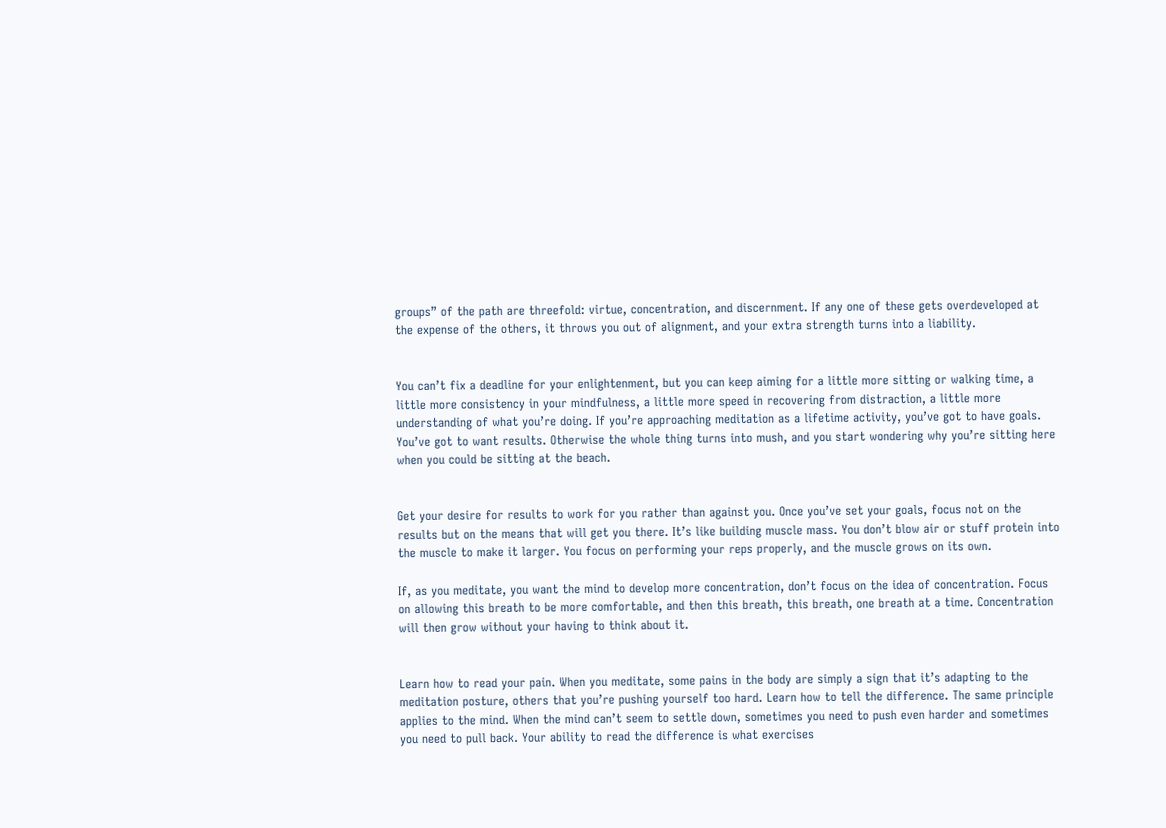groups” of the path are threefold: virtue, concentration, and discernment. If any one of these gets overdeveloped at the expense of the others, it throws you out of alignment, and your extra strength turns into a liability.


You can’t fix a deadline for your enlightenment, but you can keep aiming for a little more sitting or walking time, a little more consistency in your mindfulness, a little more speed in recovering from distraction, a little more understanding of what you’re doing. If you’re approaching meditation as a lifetime activity, you’ve got to have goals. You’ve got to want results. Otherwise the whole thing turns into mush, and you start wondering why you’re sitting here when you could be sitting at the beach.


Get your desire for results to work for you rather than against you. Once you’ve set your goals, focus not on the results but on the means that will get you there. It’s like building muscle mass. You don’t blow air or stuff protein into the muscle to make it larger. You focus on performing your reps properly, and the muscle grows on its own.

If, as you meditate, you want the mind to develop more concentration, don’t focus on the idea of concentration. Focus on allowing this breath to be more comfortable, and then this breath, this breath, one breath at a time. Concentration will then grow without your having to think about it.


Learn how to read your pain. When you meditate, some pains in the body are simply a sign that it’s adapting to the meditation posture, others that you’re pushing yourself too hard. Learn how to tell the difference. The same principle applies to the mind. When the mind can’t seem to settle down, sometimes you need to push even harder and sometimes you need to pull back. Your ability to read the difference is what exercises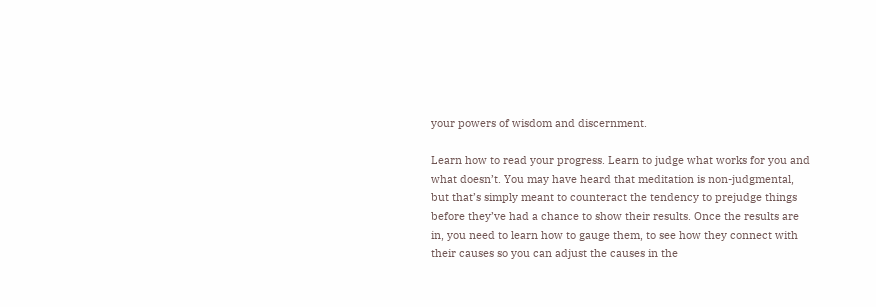your powers of wisdom and discernment.

Learn how to read your progress. Learn to judge what works for you and what doesn’t. You may have heard that meditation is non-judgmental, but that’s simply meant to counteract the tendency to prejudge things before they’ve had a chance to show their results. Once the results are in, you need to learn how to gauge them, to see how they connect with their causes so you can adjust the causes in the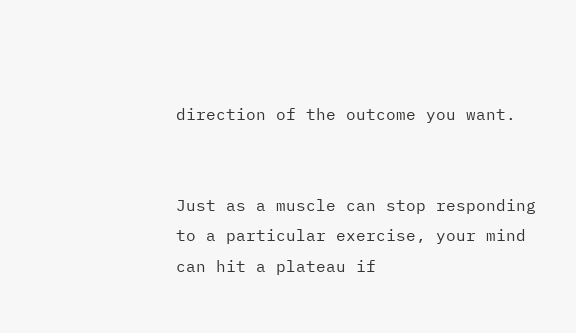direction of the outcome you want.


Just as a muscle can stop responding to a particular exercise, your mind can hit a plateau if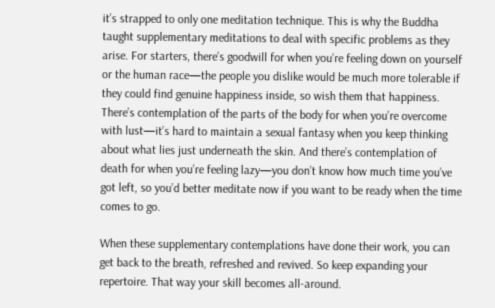it’s strapped to only one meditation technique. This is why the Buddha taught supplementary meditations to deal with specific problems as they arise. For starters, there’s goodwill for when you’re feeling down on yourself or the human race—the people you dislike would be much more tolerable if they could find genuine happiness inside, so wish them that happiness. There’s contemplation of the parts of the body for when you’re overcome with lust—it’s hard to maintain a sexual fantasy when you keep thinking about what lies just underneath the skin. And there’s contemplation of death for when you’re feeling lazy—you don’t know how much time you’ve got left, so you’d better meditate now if you want to be ready when the time comes to go.

When these supplementary contemplations have done their work, you can get back to the breath, refreshed and revived. So keep expanding your repertoire. That way your skill becomes all-around.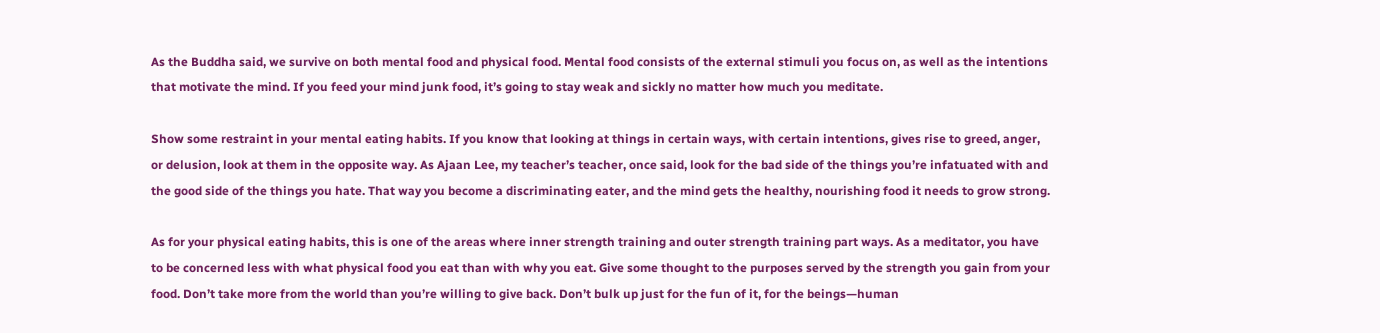As the Buddha said, we survive on both mental food and physical food. Mental food consists of the external stimuli you focus on, as well as the intentions that motivate the mind. If you feed your mind junk food, it’s going to stay weak and sickly no matter how much you meditate.

Show some restraint in your mental eating habits. If you know that looking at things in certain ways, with certain intentions, gives rise to greed, anger, or delusion, look at them in the opposite way. As Ajaan Lee, my teacher’s teacher, once said, look for the bad side of the things you’re infatuated with and the good side of the things you hate. That way you become a discriminating eater, and the mind gets the healthy, nourishing food it needs to grow strong.

As for your physical eating habits, this is one of the areas where inner strength training and outer strength training part ways. As a meditator, you have to be concerned less with what physical food you eat than with why you eat. Give some thought to the purposes served by the strength you gain from your food. Don’t take more from the world than you’re willing to give back. Don’t bulk up just for the fun of it, for the beings—human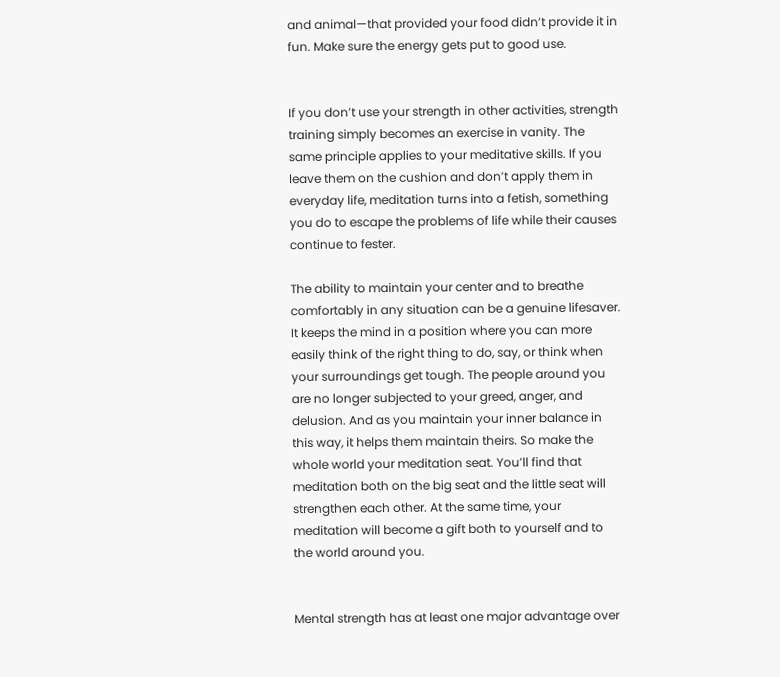and animal—that provided your food didn’t provide it in fun. Make sure the energy gets put to good use.


If you don’t use your strength in other activities, strength training simply becomes an exercise in vanity. The same principle applies to your meditative skills. If you leave them on the cushion and don’t apply them in everyday life, meditation turns into a fetish, something you do to escape the problems of life while their causes continue to fester.

The ability to maintain your center and to breathe comfortably in any situation can be a genuine lifesaver. It keeps the mind in a position where you can more easily think of the right thing to do, say, or think when your surroundings get tough. The people around you are no longer subjected to your greed, anger, and delusion. And as you maintain your inner balance in this way, it helps them maintain theirs. So make the whole world your meditation seat. You’ll find that meditation both on the big seat and the little seat will strengthen each other. At the same time, your meditation will become a gift both to yourself and to the world around you.


Mental strength has at least one major advantage over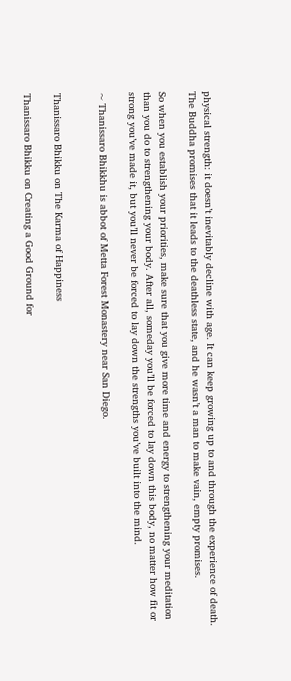physical strength: it doesn’t inevitably decline with age. It can keep growing up to and through the experience of death. The Buddha promises that it leads to the deathless state, and he wasn’t a man to make vain, empty promises.

So when you establish your priorities, make sure that you give more time and energy to strengthening your meditation than you do to strengthening your body. After all, someday you’ll be forced to lay down this body, no matter how fit or strong you’ve made it, but you’ll never be forced to lay down the strengths you’ve built into the mind.

~ Thanissaro Bhikkhu is abbot of Metta Forest Monastery near San Diego.


Thanissaro Bhikku on The Karma of Happiness

Thanissaro Bhikku on Creating a Good Ground for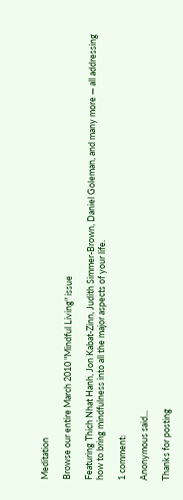Meditation

Browse our entire March 2010 "Mindful Living" issue

Featuring Thich Nhat Hanh, Jon Kabat-Zinn, Judith Simmer-Brown, Daniel Goleman, and many more — all addressing how to bring mindfulness into all the major aspects of your life.

1 comment:

Anonymous said...

Thanks for posting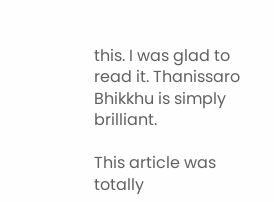this. I was glad to read it. Thanissaro Bhikkhu is simply brilliant.

This article was totally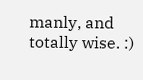manly, and totally wise. :)